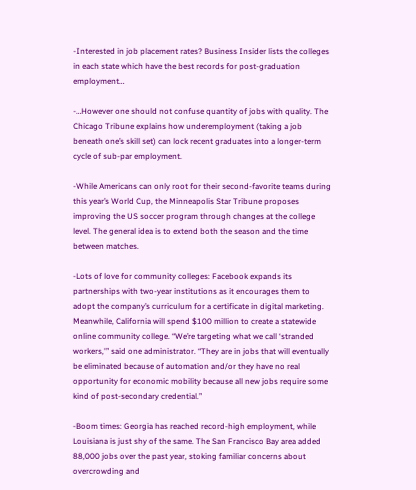-Interested in job placement rates? Business Insider lists the colleges in each state which have the best records for post-graduation employment…

-…However one should not confuse quantity of jobs with quality. The Chicago Tribune explains how underemployment (taking a job beneath one’s skill set) can lock recent graduates into a longer-term cycle of sub-par employment.

-While Americans can only root for their second-favorite teams during this year’s World Cup, the Minneapolis Star Tribune proposes improving the US soccer program through changes at the college level. The general idea is to extend both the season and the time between matches.

-Lots of love for community colleges: Facebook expands its partnerships with two-year institutions as it encourages them to adopt the company’s curriculum for a certificate in digital marketing. Meanwhile, California will spend $100 million to create a statewide online community college. “We’re targeting what we call ‘stranded workers,'” said one administrator. “They are in jobs that will eventually be eliminated because of automation and/or they have no real opportunity for economic mobility because all new jobs require some kind of post-secondary credential.”

-Boom times: Georgia has reached record-high employment, while Louisiana is just shy of the same. The San Francisco Bay area added 88,000 jobs over the past year, stoking familiar concerns about overcrowding and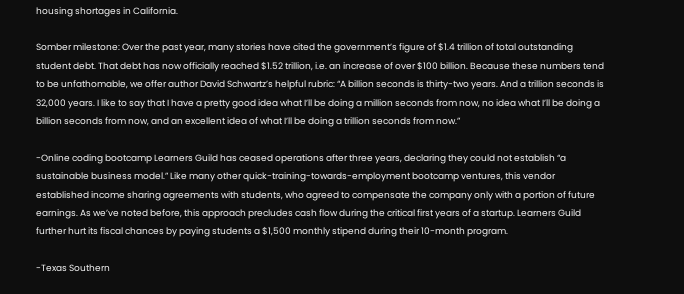housing shortages in California.

Somber milestone: Over the past year, many stories have cited the government’s figure of $1.4 trillion of total outstanding student debt. That debt has now officially reached $1.52 trillion, i.e. an increase of over $100 billion. Because these numbers tend to be unfathomable, we offer author David Schwartz’s helpful rubric: “A billion seconds is thirty-two years. And a trillion seconds is 32,000 years. I like to say that I have a pretty good idea what I’ll be doing a million seconds from now, no idea what I’ll be doing a billion seconds from now, and an excellent idea of what I’ll be doing a trillion seconds from now.”

-Online coding bootcamp Learners Guild has ceased operations after three years, declaring they could not establish “a sustainable business model.” Like many other quick-training-towards-employment bootcamp ventures, this vendor established income sharing agreements with students, who agreed to compensate the company only with a portion of future earnings. As we’ve noted before, this approach precludes cash flow during the critical first years of a startup. Learners Guild further hurt its fiscal chances by paying students a $1,500 monthly stipend during their 10-month program.

-Texas Southern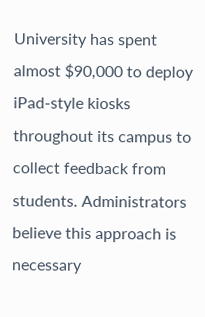University has spent almost $90,000 to deploy iPad-style kiosks throughout its campus to collect feedback from students. Administrators believe this approach is necessary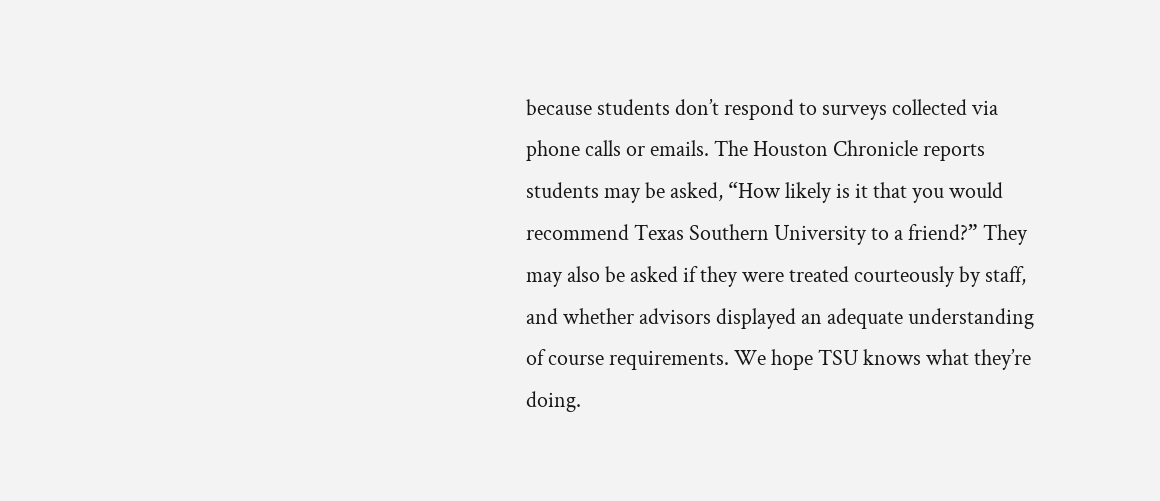because students don’t respond to surveys collected via phone calls or emails. The Houston Chronicle reports students may be asked, “How likely is it that you would recommend Texas Southern University to a friend?” They may also be asked if they were treated courteously by staff, and whether advisors displayed an adequate understanding of course requirements. We hope TSU knows what they’re doing.